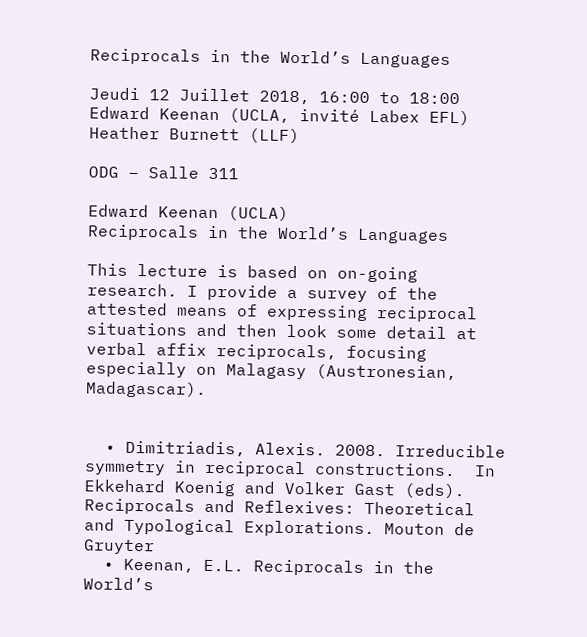Reciprocals in the World’s Languages

Jeudi 12 Juillet 2018, 16:00 to 18:00
Edward Keenan (UCLA, invité Labex EFL)
Heather Burnett (LLF)

ODG – Salle 311

Edward Keenan (UCLA)
Reciprocals in the World’s Languages

This lecture is based on on-going research. I provide a survey of the attested means of expressing reciprocal situations and then look some detail at verbal affix reciprocals, focusing especially on Malagasy (Austronesian, Madagascar).


  • Dimitriadis, Alexis. 2008. Irreducible symmetry in reciprocal constructions.  In Ekkehard Koenig and Volker Gast (eds). Reciprocals and Reflexives: Theoretical and Typological Explorations. Mouton de Gruyter
  • Keenan, E.L. Reciprocals in the World’s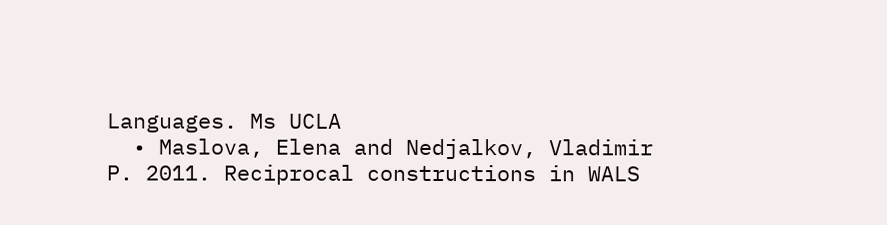Languages. Ms UCLA
  • Maslova, Elena and Nedjalkov, Vladimir P. 2011. Reciprocal constructions in WALS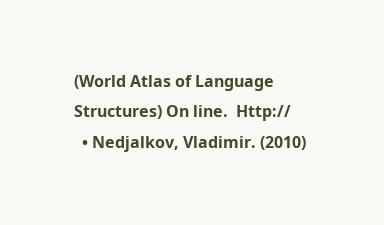(World Atlas of Language Structures) On line.  Http://
  • Nedjalkov, Vladimir. (2010)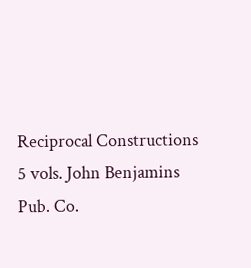Reciprocal Constructions 5 vols. John Benjamins Pub. Co.